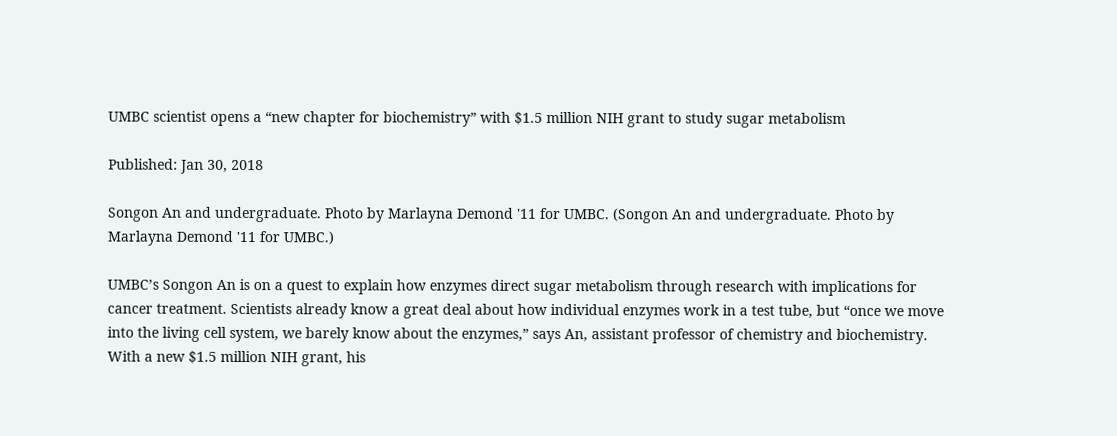UMBC scientist opens a “new chapter for biochemistry” with $1.5 million NIH grant to study sugar metabolism

Published: Jan 30, 2018

Songon An and undergraduate. Photo by Marlayna Demond '11 for UMBC. (Songon An and undergraduate. Photo by Marlayna Demond '11 for UMBC.)

UMBC’s Songon An is on a quest to explain how enzymes direct sugar metabolism through research with implications for cancer treatment. Scientists already know a great deal about how individual enzymes work in a test tube, but “once we move into the living cell system, we barely know about the enzymes,” says An, assistant professor of chemistry and biochemistry. With a new $1.5 million NIH grant, his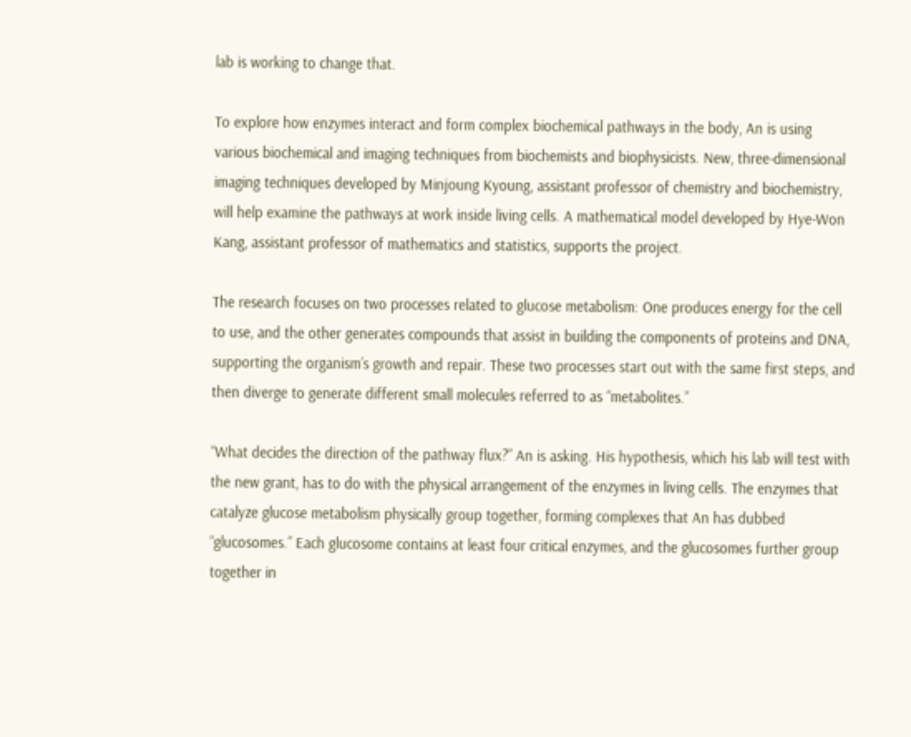lab is working to change that.

To explore how enzymes interact and form complex biochemical pathways in the body, An is using various biochemical and imaging techniques from biochemists and biophysicists. New, three-dimensional imaging techniques developed by Minjoung Kyoung, assistant professor of chemistry and biochemistry, will help examine the pathways at work inside living cells. A mathematical model developed by Hye-Won Kang, assistant professor of mathematics and statistics, supports the project.

The research focuses on two processes related to glucose metabolism: One produces energy for the cell to use, and the other generates compounds that assist in building the components of proteins and DNA, supporting the organism’s growth and repair. These two processes start out with the same first steps, and then diverge to generate different small molecules referred to as “metabolites.”

“What decides the direction of the pathway flux?” An is asking. His hypothesis, which his lab will test with the new grant, has to do with the physical arrangement of the enzymes in living cells. The enzymes that catalyze glucose metabolism physically group together, forming complexes that An has dubbed “glucosomes.” Each glucosome contains at least four critical enzymes, and the glucosomes further group together in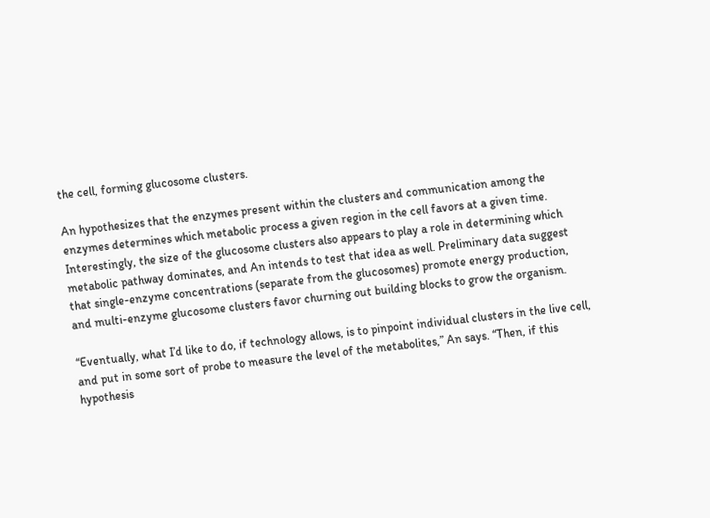the cell, forming glucosome clusters.

An hypothesizes that the enzymes present within the clusters and communication among the enzymes determines which metabolic process a given region in the cell favors at a given time. Interestingly, the size of the glucosome clusters also appears to play a role in determining which metabolic pathway dominates, and An intends to test that idea as well. Preliminary data suggest that single-enzyme concentrations (separate from the glucosomes) promote energy production, and multi-enzyme glucosome clusters favor churning out building blocks to grow the organism.

“Eventually, what I’d like to do, if technology allows, is to pinpoint individual clusters in the live cell, and put in some sort of probe to measure the level of the metabolites,” An says. “Then, if this hypothesis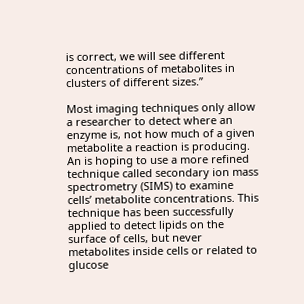is correct, we will see different concentrations of metabolites in clusters of different sizes.”

Most imaging techniques only allow a researcher to detect where an enzyme is, not how much of a given metabolite a reaction is producing. An is hoping to use a more refined technique called secondary ion mass spectrometry (SIMS) to examine cells’ metabolite concentrations. This technique has been successfully applied to detect lipids on the surface of cells, but never metabolites inside cells or related to glucose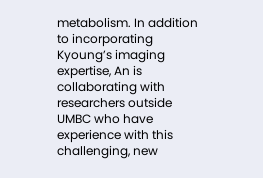metabolism. In addition to incorporating Kyoung’s imaging expertise, An is collaborating with researchers outside UMBC who have experience with this challenging, new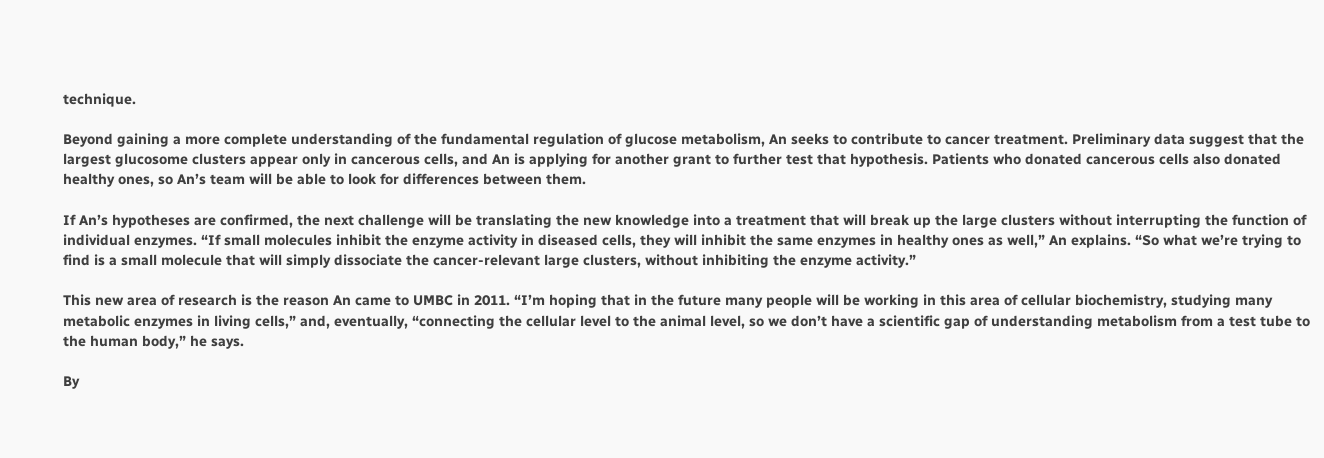technique.

Beyond gaining a more complete understanding of the fundamental regulation of glucose metabolism, An seeks to contribute to cancer treatment. Preliminary data suggest that the largest glucosome clusters appear only in cancerous cells, and An is applying for another grant to further test that hypothesis. Patients who donated cancerous cells also donated healthy ones, so An’s team will be able to look for differences between them.

If An’s hypotheses are confirmed, the next challenge will be translating the new knowledge into a treatment that will break up the large clusters without interrupting the function of individual enzymes. “If small molecules inhibit the enzyme activity in diseased cells, they will inhibit the same enzymes in healthy ones as well,” An explains. “So what we’re trying to find is a small molecule that will simply dissociate the cancer-relevant large clusters, without inhibiting the enzyme activity.”

This new area of research is the reason An came to UMBC in 2011. “I’m hoping that in the future many people will be working in this area of cellular biochemistry, studying many metabolic enzymes in living cells,” and, eventually, “connecting the cellular level to the animal level, so we don’t have a scientific gap of understanding metabolism from a test tube to the human body,” he says.

By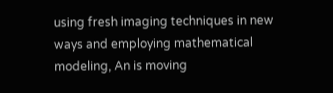using fresh imaging techniques in new ways and employing mathematical modeling, An is moving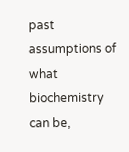past assumptions of what biochemistry can be,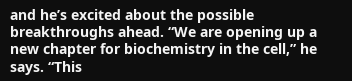and he’s excited about the possible breakthroughs ahead. “We are opening up a new chapter for biochemistry in the cell,” he says. “This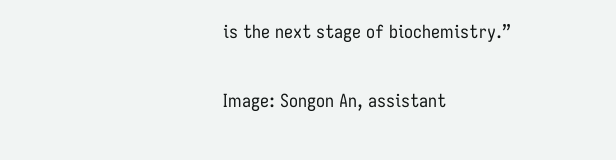is the next stage of biochemistry.”

Image: Songon An, assistant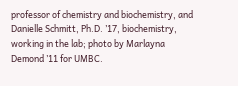professor of chemistry and biochemistry, and Danielle Schmitt, Ph.D. ’17, biochemistry, working in the lab; photo by Marlayna Demond ’11 for UMBC.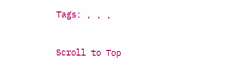Tags: , , ,

Scroll to Top